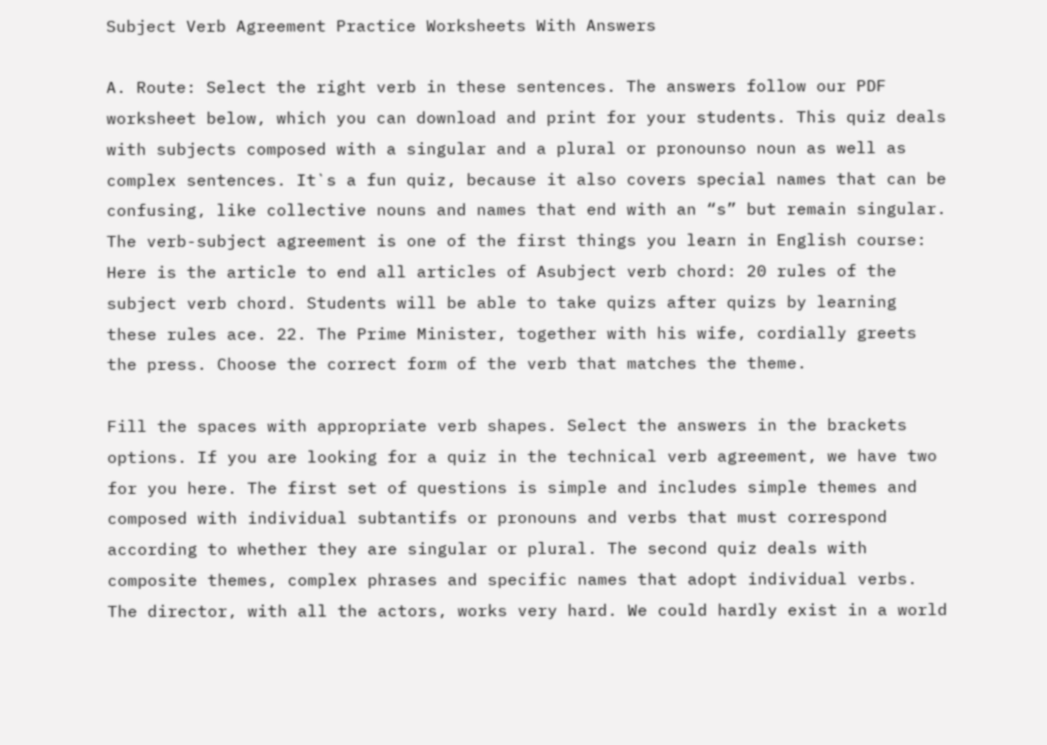Subject Verb Agreement Practice Worksheets With Answers

A. Route: Select the right verb in these sentences. The answers follow our PDF worksheet below, which you can download and print for your students. This quiz deals with subjects composed with a singular and a plural or pronounso noun as well as complex sentences. It`s a fun quiz, because it also covers special names that can be confusing, like collective nouns and names that end with an “s” but remain singular. The verb-subject agreement is one of the first things you learn in English course: Here is the article to end all articles of Asubject verb chord: 20 rules of the subject verb chord. Students will be able to take quizs after quizs by learning these rules ace. 22. The Prime Minister, together with his wife, cordially greets the press. Choose the correct form of the verb that matches the theme.

Fill the spaces with appropriate verb shapes. Select the answers in the brackets options. If you are looking for a quiz in the technical verb agreement, we have two for you here. The first set of questions is simple and includes simple themes and composed with individual subtantifs or pronouns and verbs that must correspond according to whether they are singular or plural. The second quiz deals with composite themes, complex phrases and specific names that adopt individual verbs. The director, with all the actors, works very hard. We could hardly exist in a world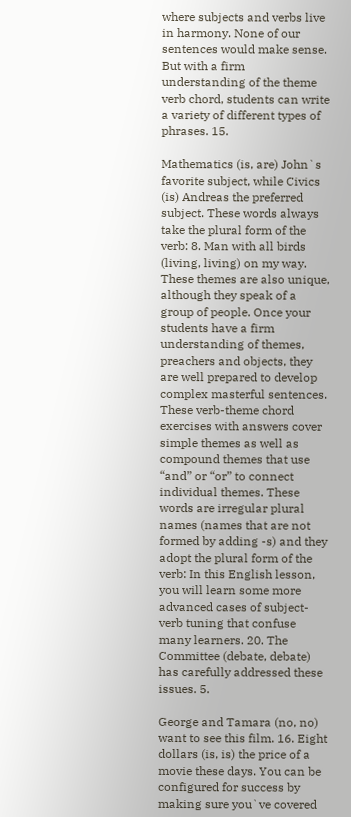where subjects and verbs live in harmony. None of our sentences would make sense. But with a firm understanding of the theme verb chord, students can write a variety of different types of phrases. 15.

Mathematics (is, are) John`s favorite subject, while Civics (is) Andreas the preferred subject. These words always take the plural form of the verb: 8. Man with all birds (living, living) on my way. These themes are also unique, although they speak of a group of people. Once your students have a firm understanding of themes, preachers and objects, they are well prepared to develop complex masterful sentences. These verb-theme chord exercises with answers cover simple themes as well as compound themes that use “and” or “or” to connect individual themes. These words are irregular plural names (names that are not formed by adding -s) and they adopt the plural form of the verb: In this English lesson, you will learn some more advanced cases of subject-verb tuning that confuse many learners. 20. The Committee (debate, debate) has carefully addressed these issues. 5.

George and Tamara (no, no) want to see this film. 16. Eight dollars (is, is) the price of a movie these days. You can be configured for success by making sure you`ve covered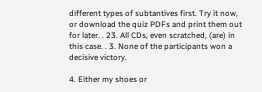different types of subtantives first. Try it now, or download the quiz PDFs and print them out for later. . 23. All CDs, even scratched, (are) in this case. . 3. None of the participants won a decisive victory.

4. Either my shoes or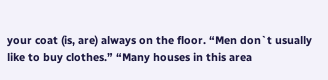your coat (is, are) always on the floor. “Men don`t usually like to buy clothes.” “Many houses in this area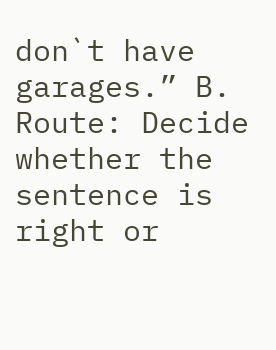don`t have garages.” B. Route: Decide whether the sentence is right or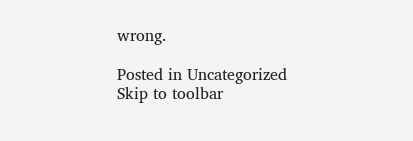wrong.

Posted in Uncategorized
Skip to toolbar